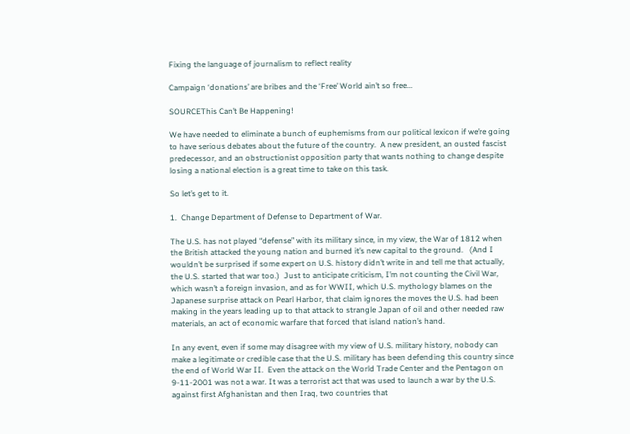Fixing the language of journalism to reflect reality

Campaign ‘donations’ are bribes and the ‘Free’ World ain’t so free...

SOURCEThis Can’t Be Happening!

We have needed to eliminate a bunch of euphemisms from our political lexicon if we’re going to have serious debates about the future of the country.  A new president, an ousted fascist predecessor, and an obstructionist opposition party that wants nothing to change despite losing a national election is a great time to take on this task.

So let’s get to it.

1.  Change Department of Defense to Department of War.

The U.S. has not played “defense” with its military since, in my view, the War of 1812 when the British attacked the young nation and burned it’s new capital to the ground.   (And I wouldn’t be surprised if some expert on U.S. history didn’t write in and tell me that actually, the U.S. started that war too.)  Just to anticipate criticism, I’m not counting the Civil War, which wasn’t a foreign invasion, and as for WWII, which U.S. mythology blames on the Japanese surprise attack on Pearl Harbor, that claim ignores the moves the U.S. had been making in the years leading up to that attack to strangle Japan of oil and other needed raw materials, an act of economic warfare that forced that island nation’s hand.

In any event, even if some may disagree with my view of U.S. military history, nobody can make a legitimate or credible case that the U.S. military has been defending this country since the end of World War II.  Even the attack on the World Trade Center and the Pentagon on 9-11-2001 was not a war. It was a terrorist act that was used to launch a war by the U.S. against first Afghanistan and then Iraq, two countries that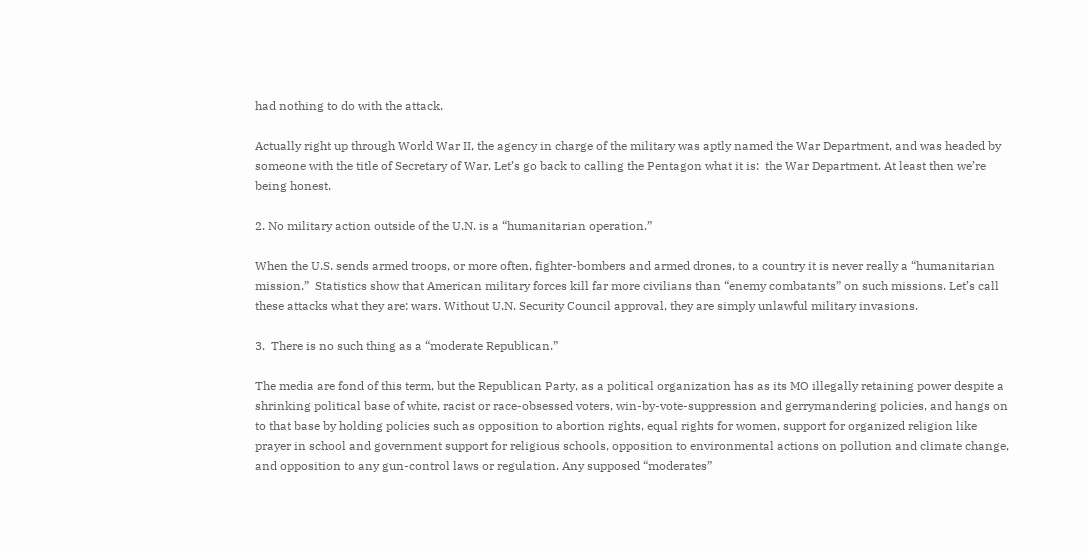had nothing to do with the attack.

Actually right up through World War II, the agency in charge of the military was aptly named the War Department, and was headed by someone with the title of Secretary of War. Let’s go back to calling the Pentagon what it is:  the War Department. At least then we’re being honest.

2. No military action outside of the U.N. is a “humanitarian operation.”

When the U.S. sends armed troops, or more often, fighter-bombers and armed drones, to a country it is never really a “humanitarian mission.”  Statistics show that American military forces kill far more civilians than “enemy combatants” on such missions. Let’s call these attacks what they are: wars. Without U.N. Security Council approval, they are simply unlawful military invasions.

3.  There is no such thing as a “moderate Republican.”

The media are fond of this term, but the Republican Party, as a political organization has as its MO illegally retaining power despite a shrinking political base of white, racist or race-obsessed voters, win-by-vote-suppression and gerrymandering policies, and hangs on to that base by holding policies such as opposition to abortion rights, equal rights for women, support for organized religion like prayer in school and government support for religious schools, opposition to environmental actions on pollution and climate change, and opposition to any gun-control laws or regulation. Any supposed “moderates”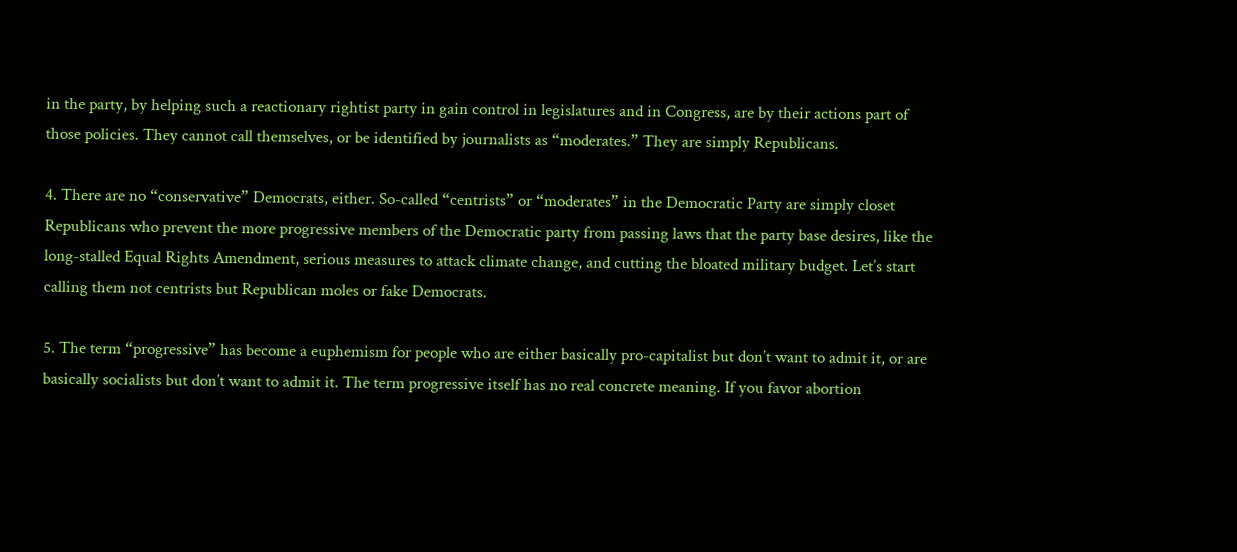in the party, by helping such a reactionary rightist party in gain control in legislatures and in Congress, are by their actions part of those policies. They cannot call themselves, or be identified by journalists as “moderates.” They are simply Republicans.

4. There are no “conservative” Democrats, either. So-called “centrists” or “moderates” in the Democratic Party are simply closet Republicans who prevent the more progressive members of the Democratic party from passing laws that the party base desires, like the long-stalled Equal Rights Amendment, serious measures to attack climate change, and cutting the bloated military budget. Let’s start calling them not centrists but Republican moles or fake Democrats.

5. The term “progressive” has become a euphemism for people who are either basically pro-capitalist but don’t want to admit it, or are basically socialists but don’t want to admit it. The term progressive itself has no real concrete meaning. If you favor abortion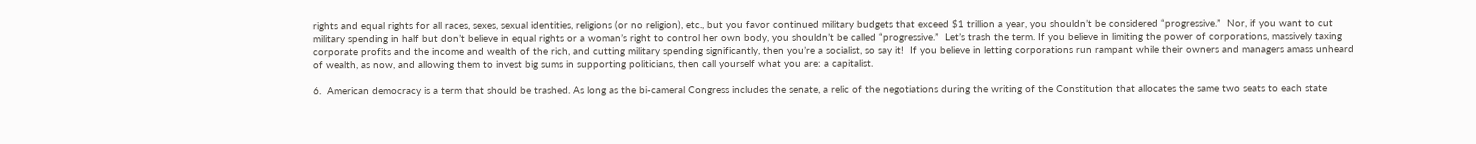rights and equal rights for all races, sexes, sexual identities, religions (or no religion), etc., but you favor continued military budgets that exceed $1 trillion a year, you shouldn’t be considered “progressive.”  Nor, if you want to cut military spending in half but don’t believe in equal rights or a woman’s right to control her own body, you shouldn’t be called “progressive.”  Let’s trash the term. If you believe in limiting the power of corporations, massively taxing corporate profits and the income and wealth of the rich, and cutting military spending significantly, then you’re a socialist, so say it!  If you believe in letting corporations run rampant while their owners and managers amass unheard of wealth, as now, and allowing them to invest big sums in supporting politicians, then call yourself what you are: a capitalist.

6.  American democracy is a term that should be trashed. As long as the bi-cameral Congress includes the senate, a relic of the negotiations during the writing of the Constitution that allocates the same two seats to each state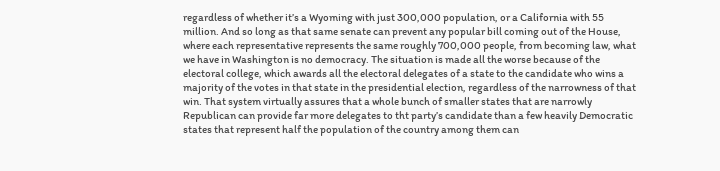regardless of whether it’s a Wyoming with just 300,000 population, or a California with 55 million. And so long as that same senate can prevent any popular bill coming out of the House, where each representative represents the same roughly 700,000 people, from becoming law, what we have in Washington is no democracy. The situation is made all the worse because of the electoral college, which awards all the electoral delegates of a state to the candidate who wins a majority of the votes in that state in the presidential election, regardless of the narrowness of that win. That system virtually assures that a whole bunch of smaller states that are narrowly Republican can provide far more delegates to tht party’s candidate than a few heavily Democratic states that represent half the population of the country among them can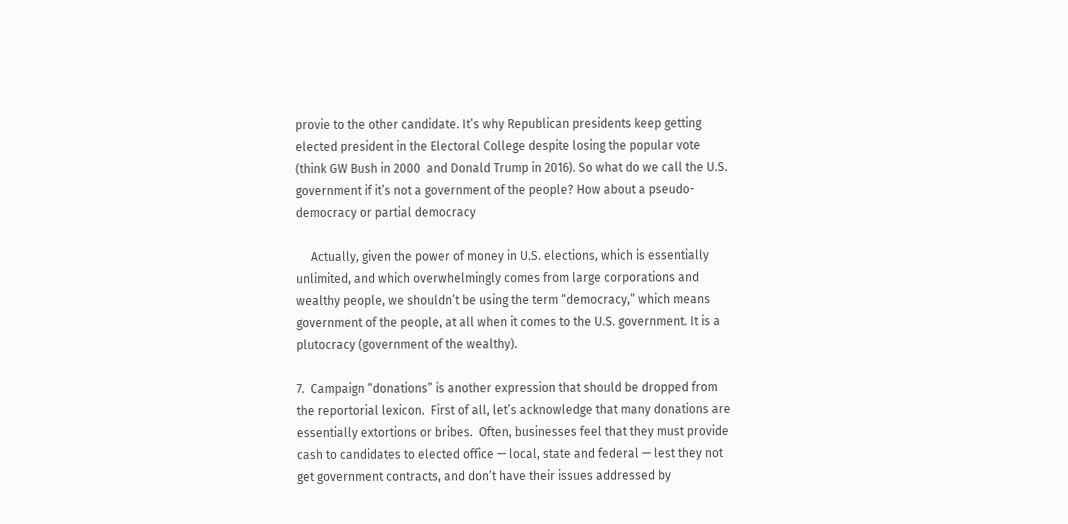provie to the other candidate. It’s why Republican presidents keep getting elected president in the Electoral College despite losing the popular vote (think GW Bush in 2000  and Donald Trump in 2016). So what do we call the U.S. government if it’s not a government of the people? How about a pseudo-democracy or partial democracy

     Actually, given the power of money in U.S. elections, which is essentially unlimited, and which overwhelmingly comes from large corporations and wealthy people, we shouldn’t be using the term “democracy,” which means government of the people, at all when it comes to the U.S. government. It is a plutocracy (government of the wealthy).

7.  Campaign “donations” is another expression that should be dropped from the reportorial lexicon.  First of all, let’s acknowledge that many donations are essentially extortions or bribes.  Often, businesses feel that they must provide cash to candidates to elected office — local, state and federal — lest they not get government contracts, and don’t have their issues addressed by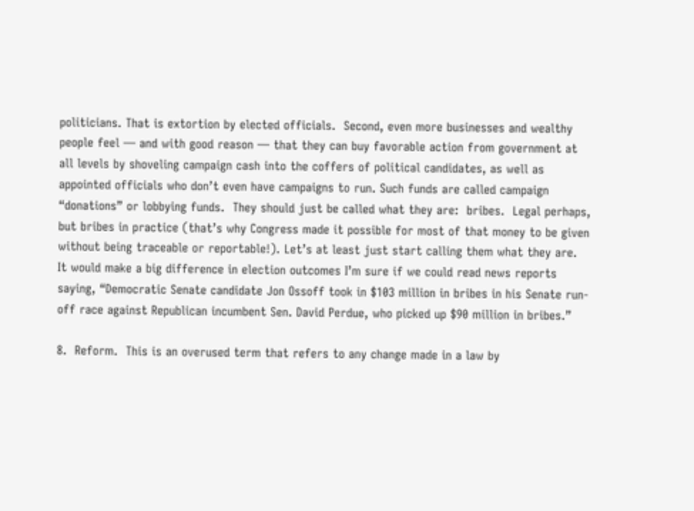politicians. That is extortion by elected officials.  Second, even more businesses and wealthy people feel — and with good reason — that they can buy favorable action from government at all levels by shoveling campaign cash into the coffers of political candidates, as well as appointed officials who don’t even have campaigns to run. Such funds are called campaign “donations” or lobbying funds.  They should just be called what they are:  bribes.  Legal perhaps, but bribes in practice (that’s why Congress made it possible for most of that money to be given without being traceable or reportable!). Let’s at least just start calling them what they are.  It would make a big difference in election outcomes I’m sure if we could read news reports saying, “Democratic Senate candidate Jon Ossoff took in $103 million in bribes in his Senate run-off race against Republican incumbent Sen. David Perdue, who picked up $90 million in bribes.”

8.  Reform.  This is an overused term that refers to any change made in a law by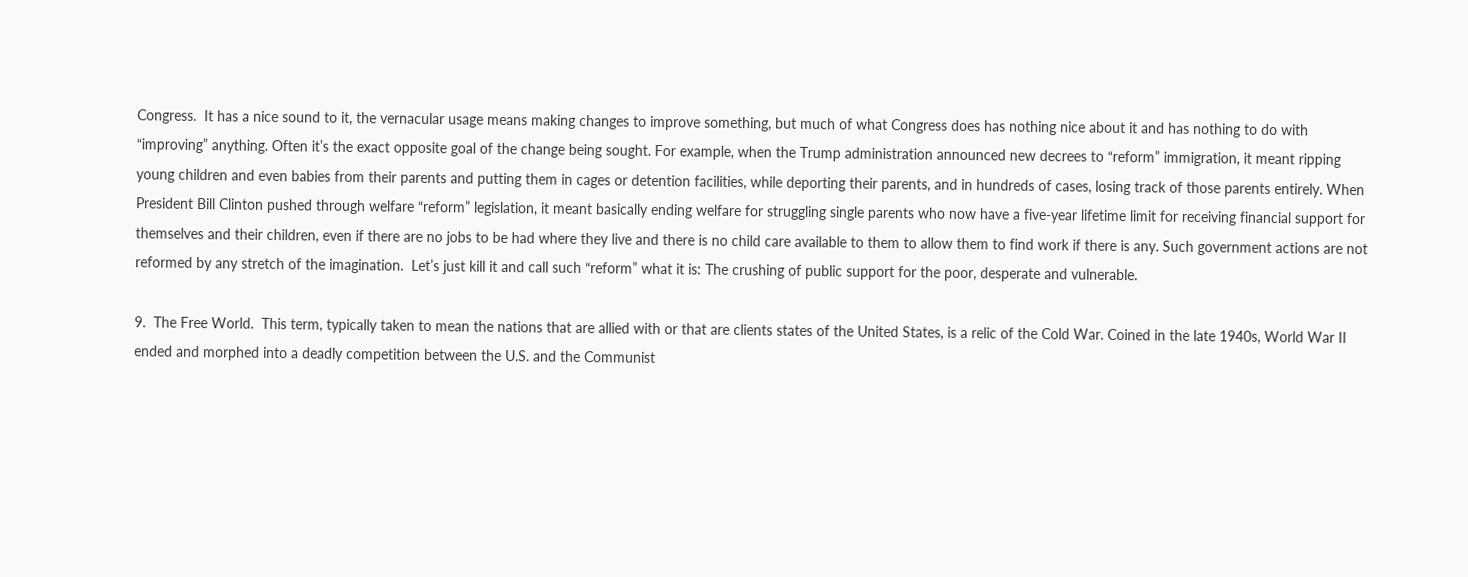Congress.  It has a nice sound to it, the vernacular usage means making changes to improve something, but much of what Congress does has nothing nice about it and has nothing to do with “improving” anything. Often it’s the exact opposite goal of the change being sought. For example, when the Trump administration announced new decrees to “reform” immigration, it meant ripping young children and even babies from their parents and putting them in cages or detention facilities, while deporting their parents, and in hundreds of cases, losing track of those parents entirely. When President Bill Clinton pushed through welfare “reform” legislation, it meant basically ending welfare for struggling single parents who now have a five-year lifetime limit for receiving financial support for themselves and their children, even if there are no jobs to be had where they live and there is no child care available to them to allow them to find work if there is any. Such government actions are not reformed by any stretch of the imagination.  Let’s just kill it and call such “reform” what it is: The crushing of public support for the poor, desperate and vulnerable.

9.  The Free World.  This term, typically taken to mean the nations that are allied with or that are clients states of the United States, is a relic of the Cold War. Coined in the late 1940s, World War II ended and morphed into a deadly competition between the U.S. and the Communist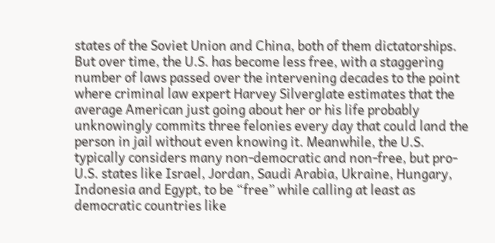states of the Soviet Union and China, both of them dictatorships. But over time, the U.S. has become less free, with a staggering number of laws passed over the intervening decades to the point where criminal law expert Harvey Silverglate estimates that the average American just going about her or his life probably unknowingly commits three felonies every day that could land the person in jail without even knowing it. Meanwhile, the U.S. typically considers many non-democratic and non-free, but pro-U.S. states like Israel, Jordan, Saudi Arabia, Ukraine, Hungary, Indonesia and Egypt, to be “free” while calling at least as democratic countries like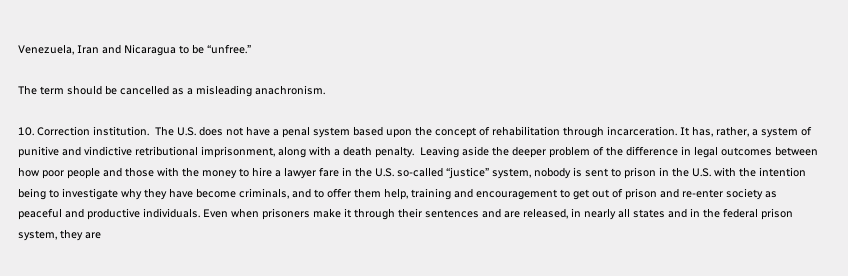Venezuela, Iran and Nicaragua to be “unfree.”

The term should be cancelled as a misleading anachronism.

10. Correction institution.  The U.S. does not have a penal system based upon the concept of rehabilitation through incarceration. It has, rather, a system of punitive and vindictive retributional imprisonment, along with a death penalty.  Leaving aside the deeper problem of the difference in legal outcomes between how poor people and those with the money to hire a lawyer fare in the U.S. so-called “justice” system, nobody is sent to prison in the U.S. with the intention being to investigate why they have become criminals, and to offer them help, training and encouragement to get out of prison and re-enter society as peaceful and productive individuals. Even when prisoners make it through their sentences and are released, in nearly all states and in the federal prison system, they are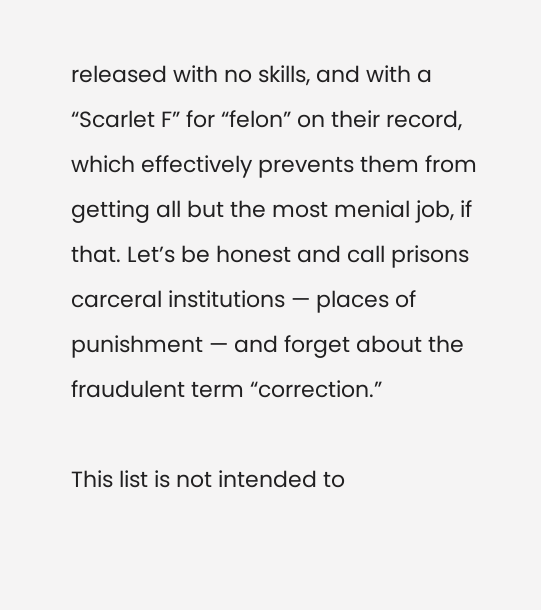released with no skills, and with a “Scarlet F” for “felon” on their record, which effectively prevents them from getting all but the most menial job, if that. Let’s be honest and call prisons carceral institutions — places of punishment — and forget about the fraudulent term “correction.”

This list is not intended to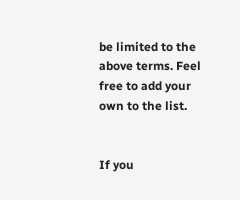be limited to the above terms. Feel free to add your own to the list.


If you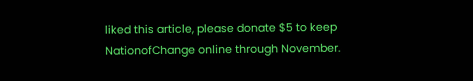liked this article, please donate $5 to keep NationofChange online through November.